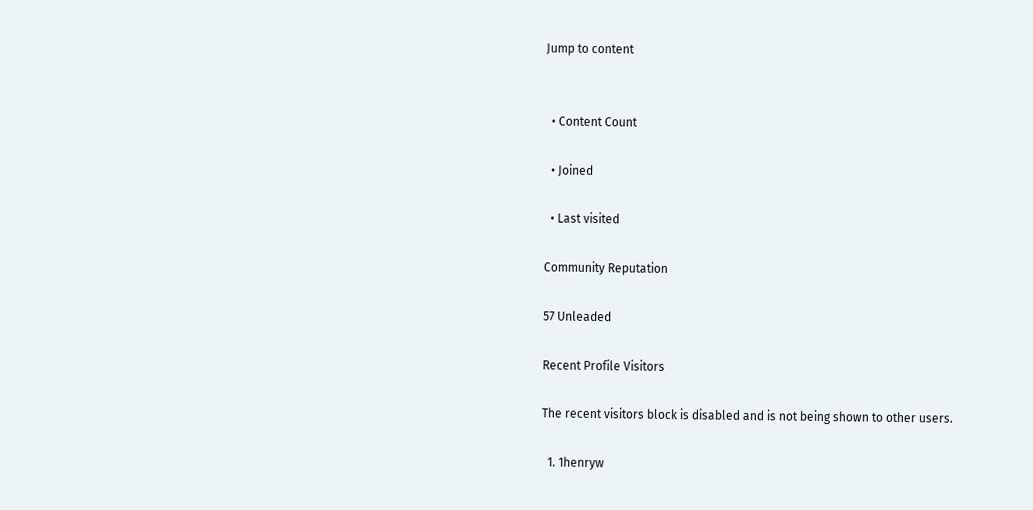Jump to content


  • Content Count

  • Joined

  • Last visited

Community Reputation

57 Unleaded

Recent Profile Visitors

The recent visitors block is disabled and is not being shown to other users.

  1. 1henryw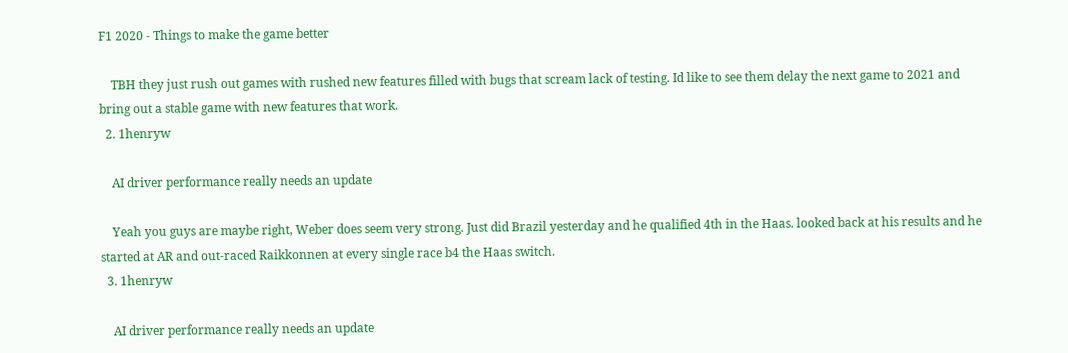F1 2020 - Things to make the game better

    TBH they just rush out games with rushed new features filled with bugs that scream lack of testing. Id like to see them delay the next game to 2021 and bring out a stable game with new features that work.
  2. 1henryw

    AI driver performance really needs an update

    Yeah you guys are maybe right, Weber does seem very strong. Just did Brazil yesterday and he qualified 4th in the Haas. looked back at his results and he started at AR and out-raced Raikkonnen at every single race b4 the Haas switch.
  3. 1henryw

    AI driver performance really needs an update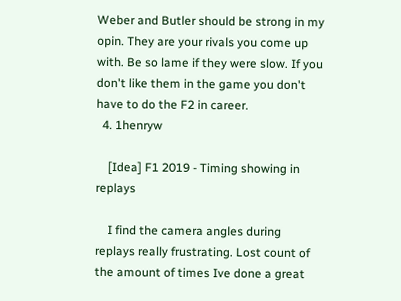Weber and Butler should be strong in my opin. They are your rivals you come up with. Be so lame if they were slow. If you don't like them in the game you don't have to do the F2 in career.
  4. 1henryw

    [Idea] F1 2019 - Timing showing in replays

    I find the camera angles during replays really frustrating. Lost count of the amount of times Ive done a great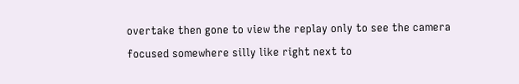overtake then gone to view the replay only to see the camera focused somewhere silly like right next to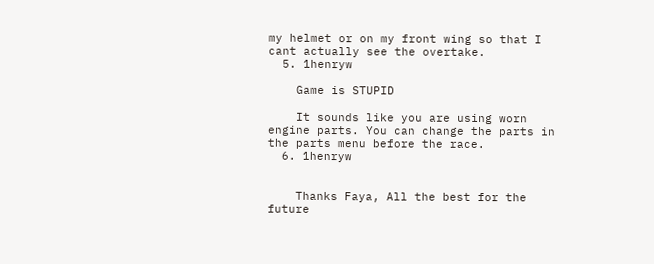my helmet or on my front wing so that I cant actually see the overtake.
  5. 1henryw

    Game is STUPID

    It sounds like you are using worn engine parts. You can change the parts in the parts menu before the race.
  6. 1henryw


    Thanks Faya, All the best for the future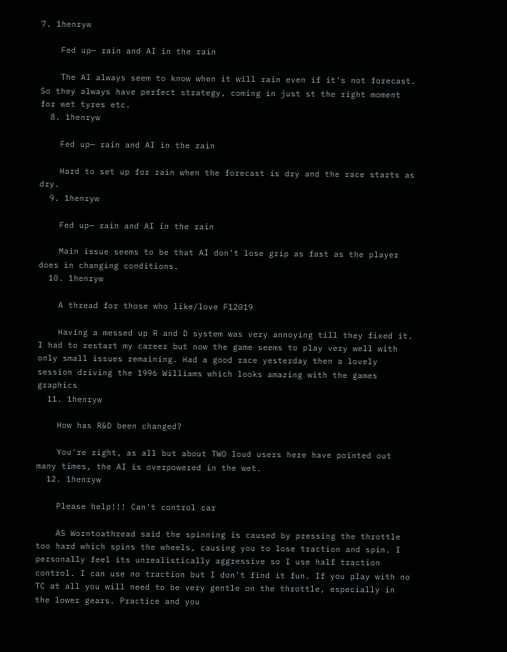7. 1henryw

    Fed up— rain and AI in the rain

    The AI always seem to know when it will rain even if it's not forecast. So they always have perfect strategy, coming in just st the right moment for wet tyres etc.
  8. 1henryw

    Fed up— rain and AI in the rain

    Hard to set up for rain when the forecast is dry and the race starts as dry.
  9. 1henryw

    Fed up— rain and AI in the rain

    Main issue seems to be that AI don't lose grip as fast as the player does in changing conditions.
  10. 1henryw

    A thread for those who like/love F12019

    Having a messed up R and D system was very annoying till they fixed it. I had to restart my career but now the game seems to play very well with only small issues remaining. Had a good race yesterday then a lovely session driving the 1996 Williams which looks amazing with the games graphics
  11. 1henryw

    How has R&D been changed?

    You're right, as all but about TWO loud users here have pointed out many times, the AI is overpowered in the wet.
  12. 1henryw

    Please help!!! Can't control car

    AS Worntoathread said the spinning is caused by pressing the throttle too hard which spins the wheels, causing you to lose traction and spin. I personally feel its unrealistically aggressive so I use half traction control. I can use no traction but I don't find it fun. If you play with no TC at all you will need to be very gentle on the throttle, especially in the lower gears. Practice and you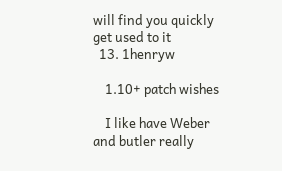will find you quickly get used to it
  13. 1henryw

    1.10+ patch wishes

    I like have Weber and butler really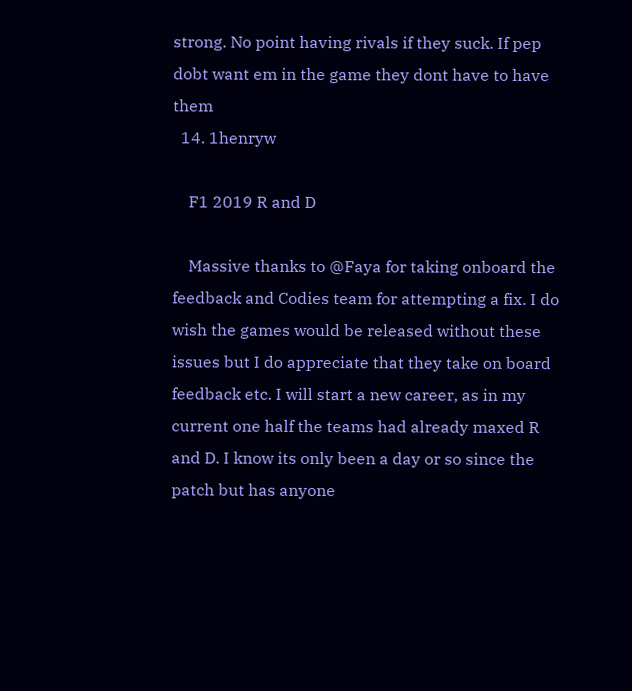strong. No point having rivals if they suck. If pep dobt want em in the game they dont have to have them
  14. 1henryw

    F1 2019 R and D

    Massive thanks to @Faya for taking onboard the feedback and Codies team for attempting a fix. I do wish the games would be released without these issues but I do appreciate that they take on board feedback etc. I will start a new career, as in my current one half the teams had already maxed R and D. I know its only been a day or so since the patch but has anyone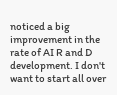noticed a big improvement in the rate of AI R and D development. I don't want to start all over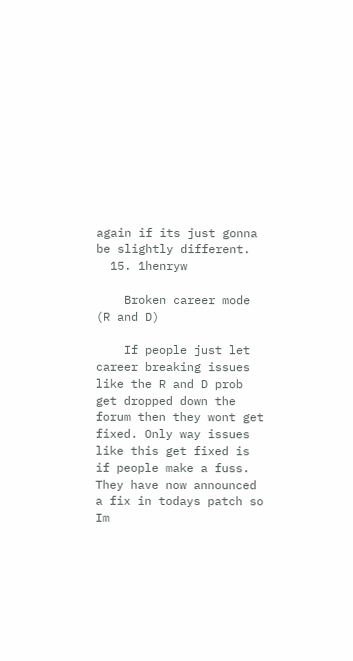again if its just gonna be slightly different.
  15. 1henryw

    Broken career mode (R and D)

    If people just let career breaking issues like the R and D prob get dropped down the forum then they wont get fixed. Only way issues like this get fixed is if people make a fuss. They have now announced a fix in todays patch so Im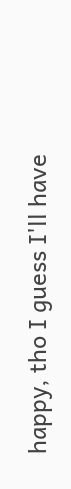happy, tho I guess I'll have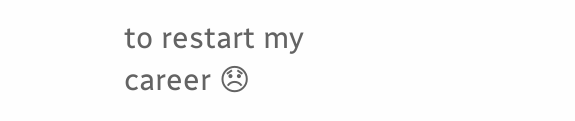to restart my career 😞